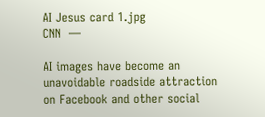AI Jesus card 1.jpg
CNN  —

AI images have become an unavoidable roadside attraction on Facebook and other social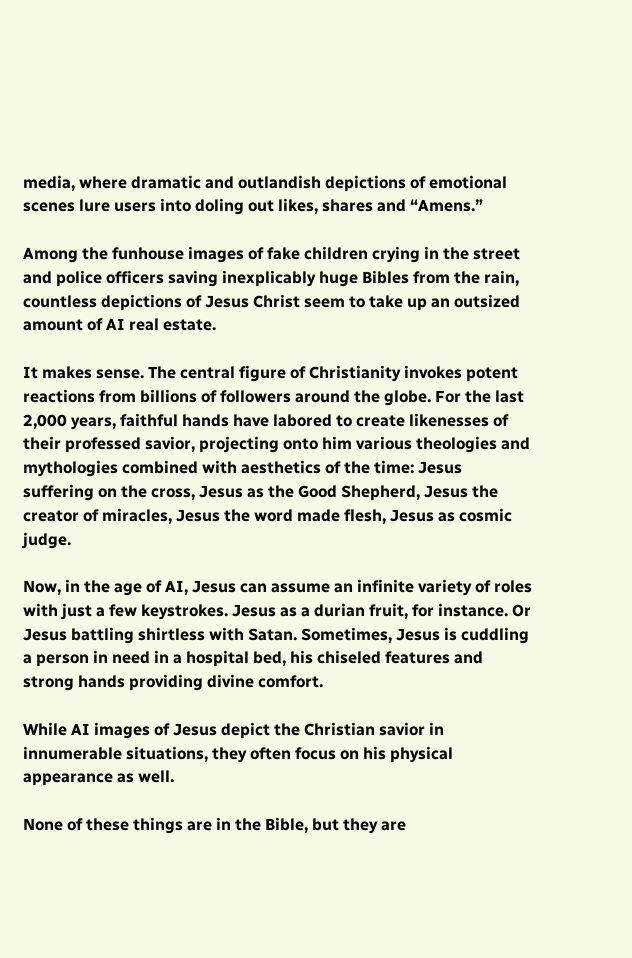media, where dramatic and outlandish depictions of emotional scenes lure users into doling out likes, shares and “Amens.”

Among the funhouse images of fake children crying in the street and police officers saving inexplicably huge Bibles from the rain, countless depictions of Jesus Christ seem to take up an outsized amount of AI real estate.

It makes sense. The central figure of Christianity invokes potent reactions from billions of followers around the globe. For the last 2,000 years, faithful hands have labored to create likenesses of their professed savior, projecting onto him various theologies and mythologies combined with aesthetics of the time: Jesus suffering on the cross, Jesus as the Good Shepherd, Jesus the creator of miracles, Jesus the word made flesh, Jesus as cosmic judge.

Now, in the age of AI, Jesus can assume an infinite variety of roles with just a few keystrokes. Jesus as a durian fruit, for instance. Or Jesus battling shirtless with Satan. Sometimes, Jesus is cuddling a person in need in a hospital bed, his chiseled features and strong hands providing divine comfort.

While AI images of Jesus depict the Christian savior in innumerable situations, they often focus on his physical appearance as well.

None of these things are in the Bible, but they are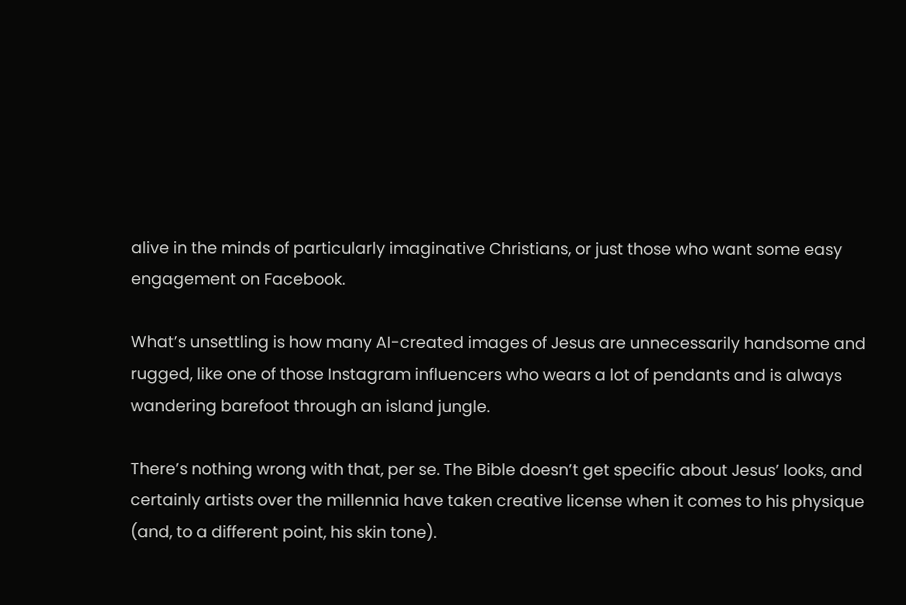alive in the minds of particularly imaginative Christians, or just those who want some easy engagement on Facebook.

What’s unsettling is how many AI-created images of Jesus are unnecessarily handsome and rugged, like one of those Instagram influencers who wears a lot of pendants and is always wandering barefoot through an island jungle.

There’s nothing wrong with that, per se. The Bible doesn’t get specific about Jesus’ looks, and certainly artists over the millennia have taken creative license when it comes to his physique (and, to a different point, his skin tone).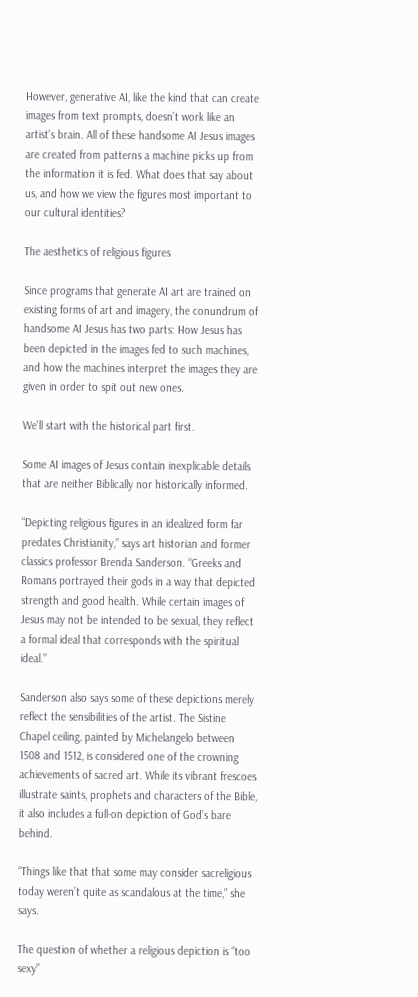However, generative AI, like the kind that can create images from text prompts, doesn’t work like an artist’s brain. All of these handsome AI Jesus images are created from patterns a machine picks up from the information it is fed. What does that say about us, and how we view the figures most important to our cultural identities?

The aesthetics of religious figures

Since programs that generate AI art are trained on existing forms of art and imagery, the conundrum of handsome AI Jesus has two parts: How Jesus has been depicted in the images fed to such machines, and how the machines interpret the images they are given in order to spit out new ones.

We’ll start with the historical part first.

Some AI images of Jesus contain inexplicable details that are neither Biblically nor historically informed.

“Depicting religious figures in an idealized form far predates Christianity,” says art historian and former classics professor Brenda Sanderson. “Greeks and Romans portrayed their gods in a way that depicted strength and good health. While certain images of Jesus may not be intended to be sexual, they reflect a formal ideal that corresponds with the spiritual ideal.”

Sanderson also says some of these depictions merely reflect the sensibilities of the artist. The Sistine Chapel ceiling, painted by Michelangelo between 1508 and 1512, is considered one of the crowning achievements of sacred art. While its vibrant frescoes illustrate saints, prophets and characters of the Bible, it also includes a full-on depiction of God’s bare behind.

“Things like that that some may consider sacreligious today weren’t quite as scandalous at the time,” she says.

The question of whether a religious depiction is “too sexy”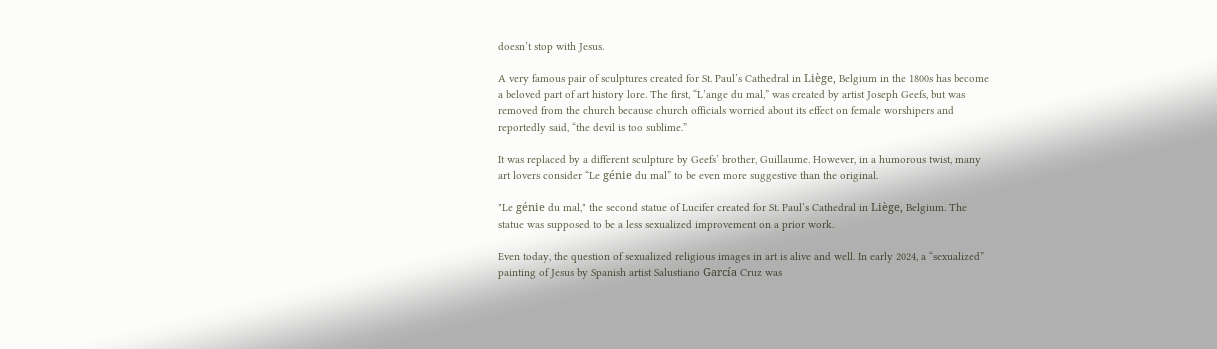doesn’t stop with Jesus.

A very famous pair of sculptures created for St. Paul’s Cathedral in Liège, Belgium in the 1800s has become a beloved part of art history lore. The first, “L’ange du mal,” was created by artist Joseph Geefs, but was removed from the church because church officials worried about its effect on female worshipers and reportedly said, “the devil is too sublime.”

It was replaced by a different sculpture by Geefs’ brother, Guillaume. However, in a humorous twist, many art lovers consider “Le génie du mal” to be even more suggestive than the original.

"Le génie du mal," the second statue of Lucifer created for St. Paul’s Cathedral in Liège, Belgium. The statue was supposed to be a less sexualized improvement on a prior work.

Even today, the question of sexualized religious images in art is alive and well. In early 2024, a “sexualized” painting of Jesus by Spanish artist Salustiano García Cruz was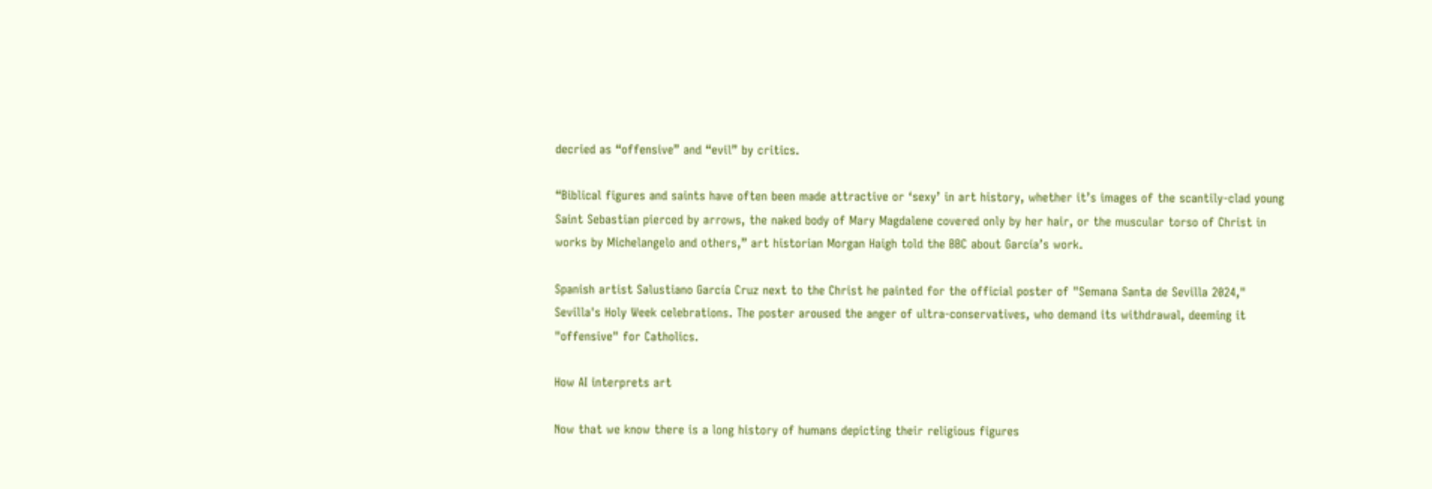decried as “offensive” and “evil” by critics.

“Biblical figures and saints have often been made attractive or ‘sexy’ in art history, whether it’s images of the scantily-clad young Saint Sebastian pierced by arrows, the naked body of Mary Magdalene covered only by her hair, or the muscular torso of Christ in works by Michelangelo and others,” art historian Morgan Haigh told the BBC about García’s work.

Spanish artist Salustiano García Cruz next to the Christ he painted for the official poster of "Semana Santa de Sevilla 2024," Sevilla's Holy Week celebrations. The poster aroused the anger of ultra-conservatives, who demand its withdrawal, deeming it "offensive" for Catholics.

How AI interprets art

Now that we know there is a long history of humans depicting their religious figures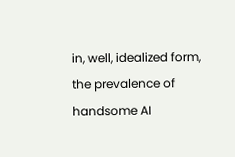in, well, idealized form, the prevalence of handsome AI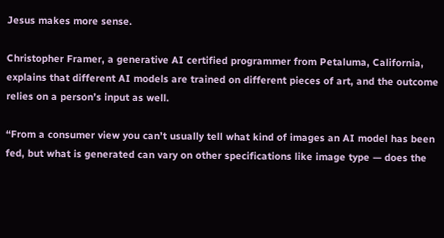Jesus makes more sense.

Christopher Framer, a generative AI certified programmer from Petaluma, California, explains that different AI models are trained on different pieces of art, and the outcome relies on a person’s input as well.

“From a consumer view you can’t usually tell what kind of images an AI model has been fed, but what is generated can vary on other specifications like image type — does the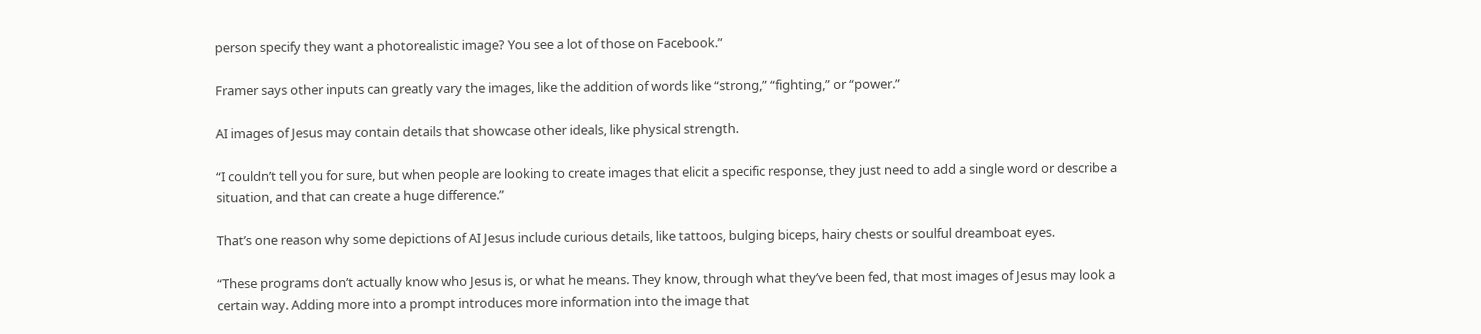person specify they want a photorealistic image? You see a lot of those on Facebook.”

Framer says other inputs can greatly vary the images, like the addition of words like “strong,” “fighting,” or “power.”

AI images of Jesus may contain details that showcase other ideals, like physical strength.

“I couldn’t tell you for sure, but when people are looking to create images that elicit a specific response, they just need to add a single word or describe a situation, and that can create a huge difference.”

That’s one reason why some depictions of AI Jesus include curious details, like tattoos, bulging biceps, hairy chests or soulful dreamboat eyes.

“These programs don’t actually know who Jesus is, or what he means. They know, through what they’ve been fed, that most images of Jesus may look a certain way. Adding more into a prompt introduces more information into the image that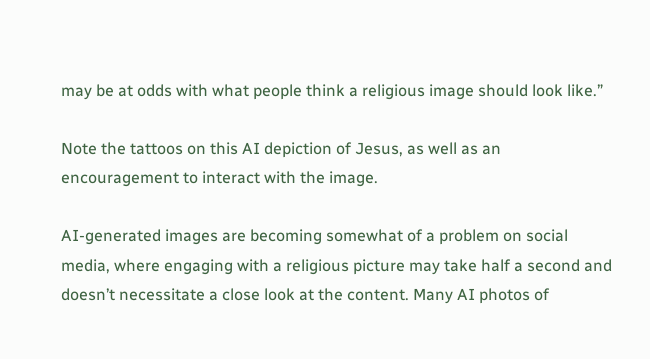may be at odds with what people think a religious image should look like.”

Note the tattoos on this AI depiction of Jesus, as well as an encouragement to interact with the image.

AI-generated images are becoming somewhat of a problem on social media, where engaging with a religious picture may take half a second and doesn’t necessitate a close look at the content. Many AI photos of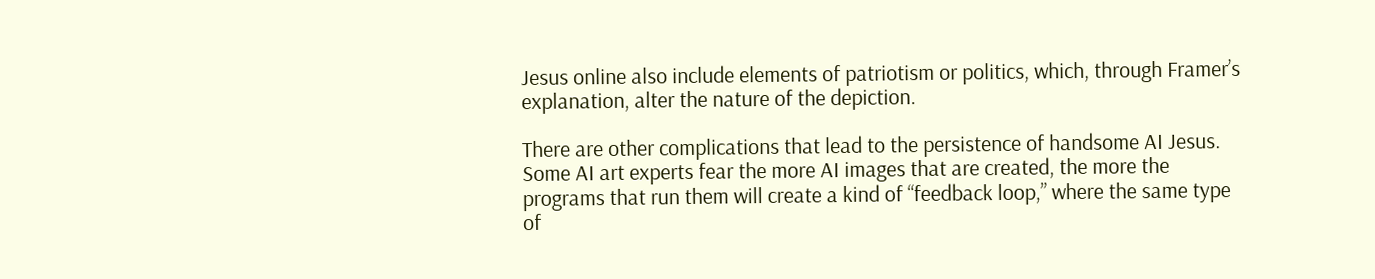Jesus online also include elements of patriotism or politics, which, through Framer’s explanation, alter the nature of the depiction.

There are other complications that lead to the persistence of handsome AI Jesus. Some AI art experts fear the more AI images that are created, the more the programs that run them will create a kind of “feedback loop,” where the same type of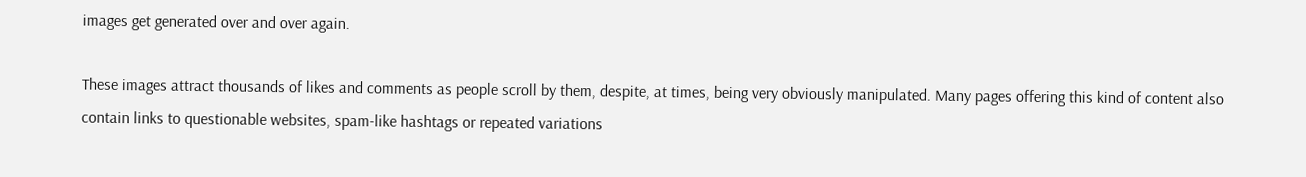images get generated over and over again.

These images attract thousands of likes and comments as people scroll by them, despite, at times, being very obviously manipulated. Many pages offering this kind of content also contain links to questionable websites, spam-like hashtags or repeated variations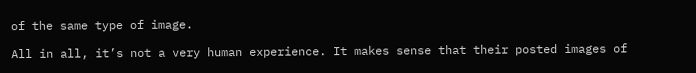of the same type of image.

All in all, it’s not a very human experience. It makes sense that their posted images of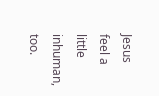Jesus feel a little inhuman, too.